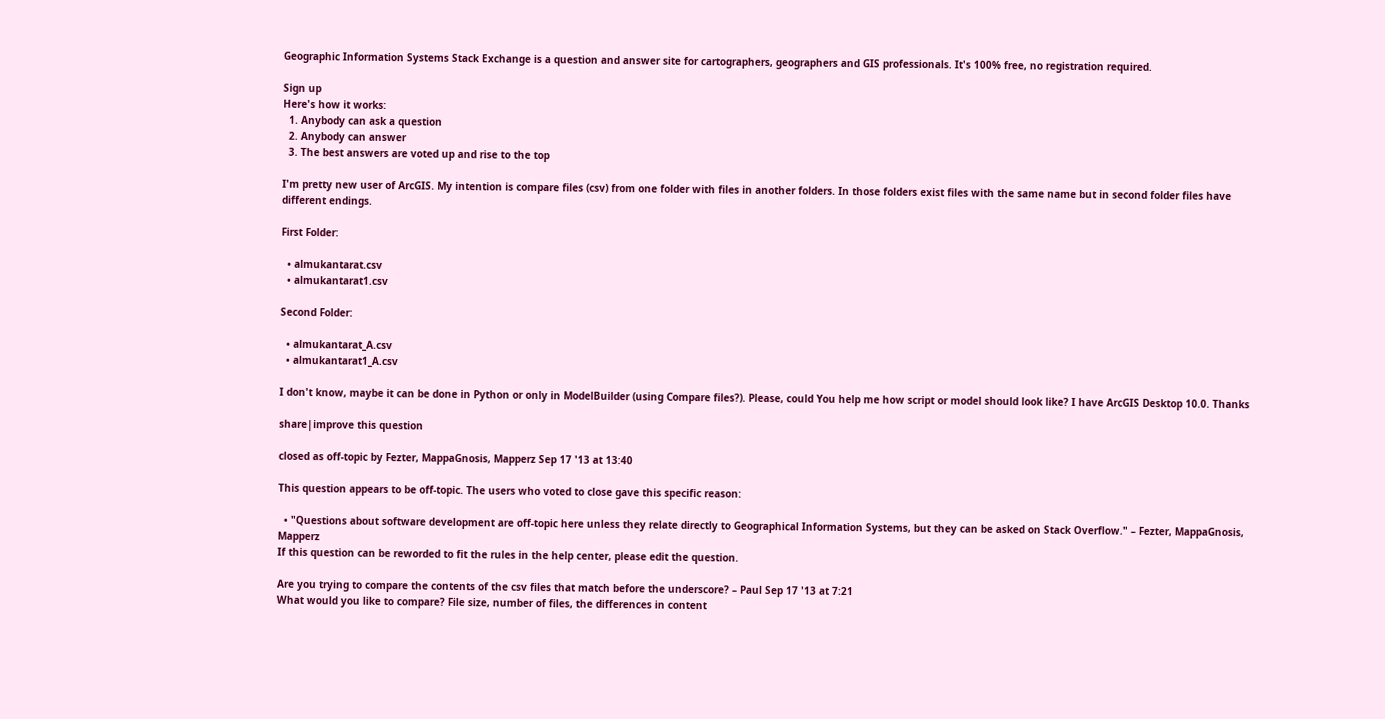Geographic Information Systems Stack Exchange is a question and answer site for cartographers, geographers and GIS professionals. It's 100% free, no registration required.

Sign up
Here's how it works:
  1. Anybody can ask a question
  2. Anybody can answer
  3. The best answers are voted up and rise to the top

I'm pretty new user of ArcGIS. My intention is compare files (csv) from one folder with files in another folders. In those folders exist files with the same name but in second folder files have different endings.

First Folder:

  • almukantarat.csv
  • almukantarat1.csv

Second Folder:

  • almukantarat_A.csv
  • almukantarat1_A.csv

I don't know, maybe it can be done in Python or only in ModelBuilder (using Compare files?). Please, could You help me how script or model should look like? I have ArcGIS Desktop 10.0. Thanks

share|improve this question

closed as off-topic by Fezter, MappaGnosis, Mapperz Sep 17 '13 at 13:40

This question appears to be off-topic. The users who voted to close gave this specific reason:

  • "Questions about software development are off-topic here unless they relate directly to Geographical Information Systems, but they can be asked on Stack Overflow." – Fezter, MappaGnosis, Mapperz
If this question can be reworded to fit the rules in the help center, please edit the question.

Are you trying to compare the contents of the csv files that match before the underscore? – Paul Sep 17 '13 at 7:21
What would you like to compare? File size, number of files, the differences in content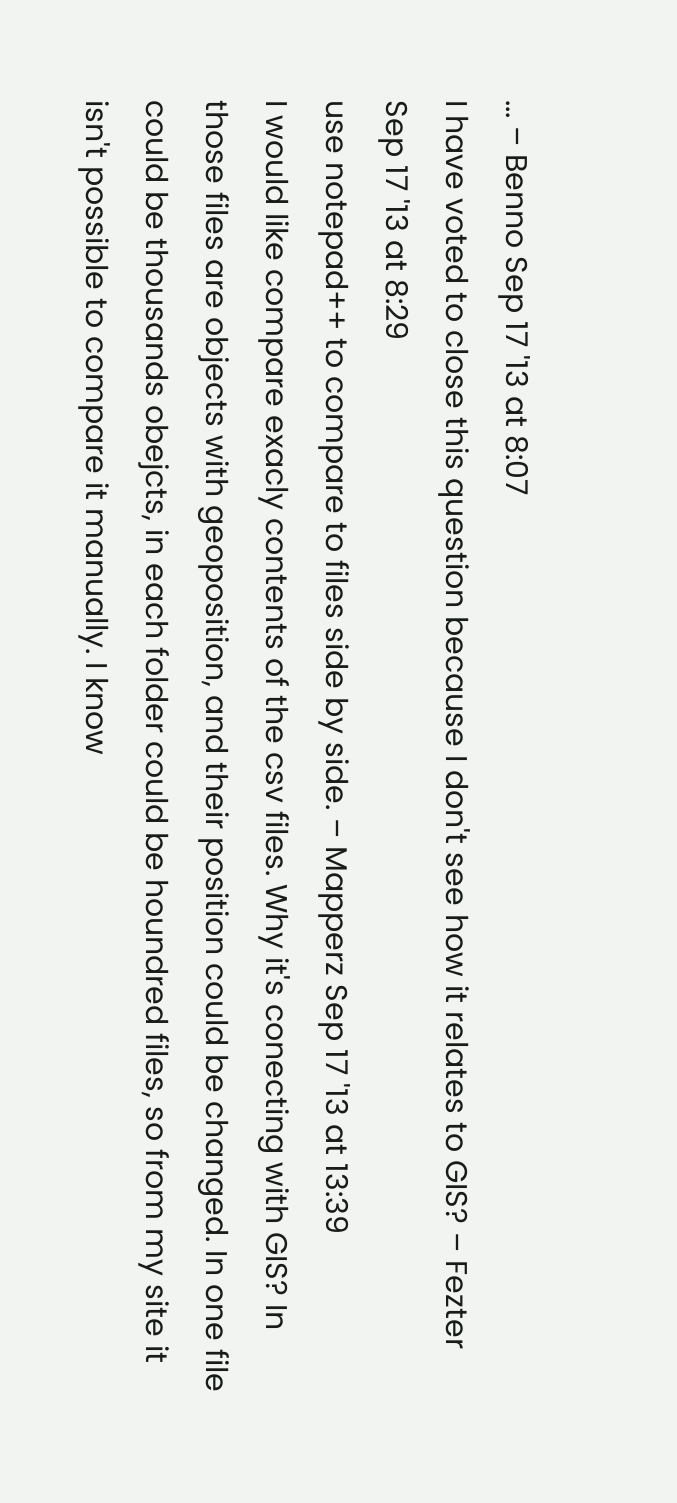... – Benno Sep 17 '13 at 8:07
I have voted to close this question because I don't see how it relates to GIS? – Fezter Sep 17 '13 at 8:29
use notepad++ to compare to files side by side. – Mapperz Sep 17 '13 at 13:39
I would like compare exacly contents of the csv files. Why it's conecting with GIS? In those files are objects with geoposition, and their position could be changed. In one file could be thousands obejcts, in each folder could be houndred files, so from my site it isn't possible to compare it manually. I know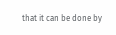that it can be done by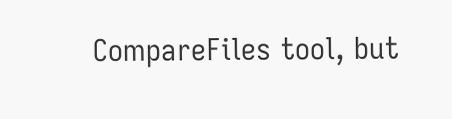CompareFiles tool, but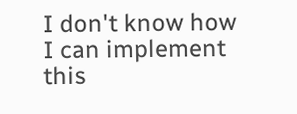I don't know how I can implement this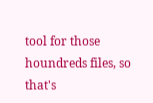tool for those houndreds files, so that's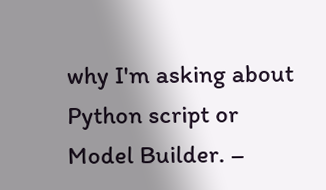why I'm asking about Python script or Model Builder. –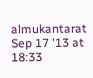almukantarat Sep 17 '13 at 18:33